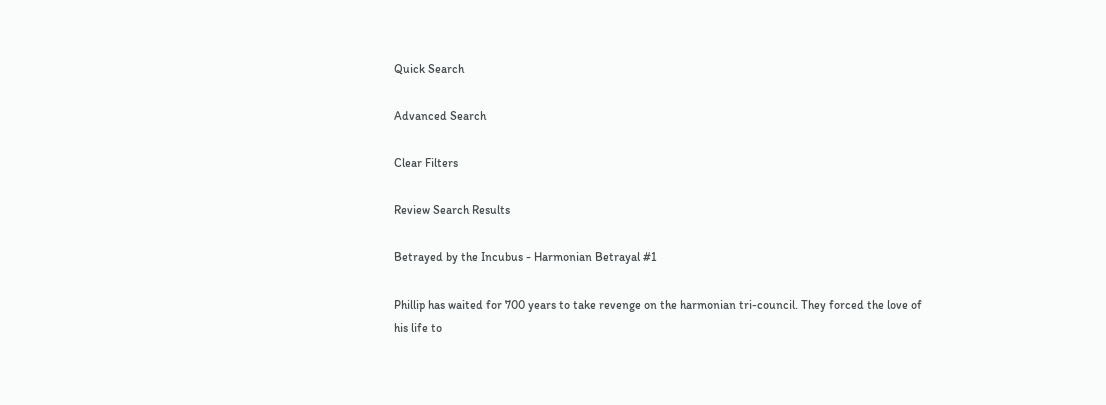Quick Search

Advanced Search

Clear Filters

Review Search Results

Betrayed by the Incubus - Harmonian Betrayal #1

Phillip has waited for 700 years to take revenge on the harmonian tri-council. They forced the love of his life to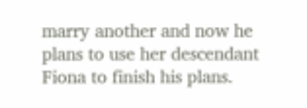marry another and now he plans to use her descendant Fiona to finish his plans.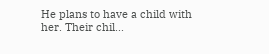He plans to have a child with her. Their chil...